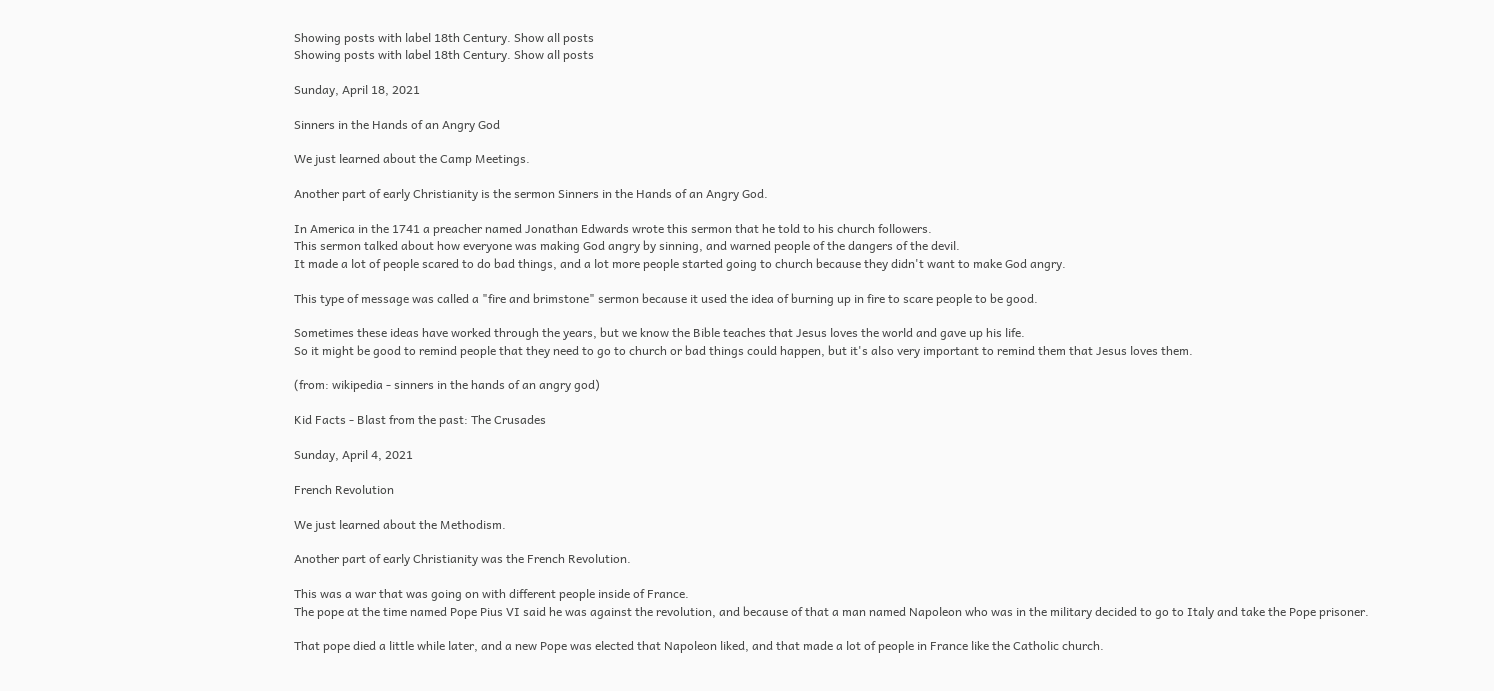Showing posts with label 18th Century. Show all posts
Showing posts with label 18th Century. Show all posts

Sunday, April 18, 2021

Sinners in the Hands of an Angry God

We just learned about the Camp Meetings.

Another part of early Christianity is the sermon Sinners in the Hands of an Angry God.

In America in the 1741 a preacher named Jonathan Edwards wrote this sermon that he told to his church followers.
This sermon talked about how everyone was making God angry by sinning, and warned people of the dangers of the devil.
It made a lot of people scared to do bad things, and a lot more people started going to church because they didn't want to make God angry.

This type of message was called a "fire and brimstone" sermon because it used the idea of burning up in fire to scare people to be good.

Sometimes these ideas have worked through the years, but we know the Bible teaches that Jesus loves the world and gave up his life.
So it might be good to remind people that they need to go to church or bad things could happen, but it's also very important to remind them that Jesus loves them.

(from: wikipedia - sinners in the hands of an angry god)

Kid Facts - Blast from the past: The Crusades

Sunday, April 4, 2021

French Revolution

We just learned about the Methodism.

Another part of early Christianity was the French Revolution.

This was a war that was going on with different people inside of France.
The pope at the time named Pope Pius VI said he was against the revolution, and because of that a man named Napoleon who was in the military decided to go to Italy and take the Pope prisoner.

That pope died a little while later, and a new Pope was elected that Napoleon liked, and that made a lot of people in France like the Catholic church.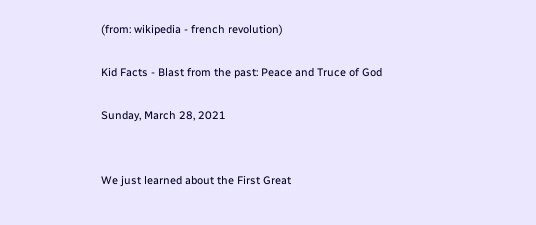(from: wikipedia - french revolution)

Kid Facts - Blast from the past: Peace and Truce of God

Sunday, March 28, 2021


We just learned about the First Great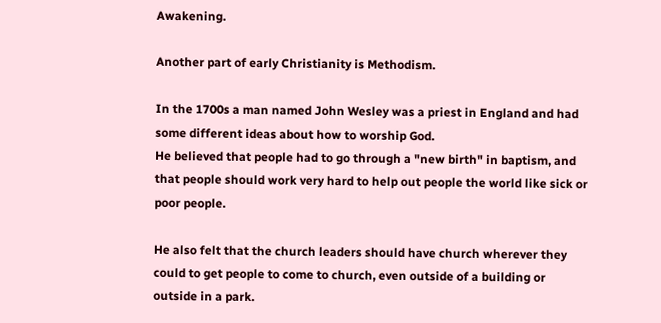Awakening.

Another part of early Christianity is Methodism.

In the 1700s a man named John Wesley was a priest in England and had some different ideas about how to worship God.
He believed that people had to go through a "new birth" in baptism, and that people should work very hard to help out people the world like sick or poor people.

He also felt that the church leaders should have church wherever they could to get people to come to church, even outside of a building or outside in a park.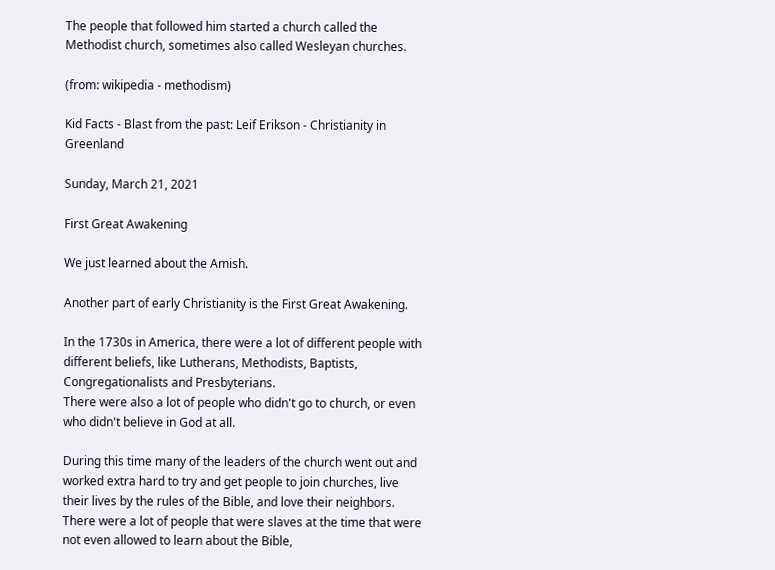The people that followed him started a church called the Methodist church, sometimes also called Wesleyan churches.

(from: wikipedia - methodism)

Kid Facts - Blast from the past: Leif Erikson - Christianity in Greenland

Sunday, March 21, 2021

First Great Awakening

We just learned about the Amish.

Another part of early Christianity is the First Great Awakening.

In the 1730s in America, there were a lot of different people with different beliefs, like Lutherans, Methodists, Baptists, Congregationalists and Presbyterians.
There were also a lot of people who didn't go to church, or even who didn't believe in God at all.

During this time many of the leaders of the church went out and worked extra hard to try and get people to join churches, live their lives by the rules of the Bible, and love their neighbors.
There were a lot of people that were slaves at the time that were not even allowed to learn about the Bible,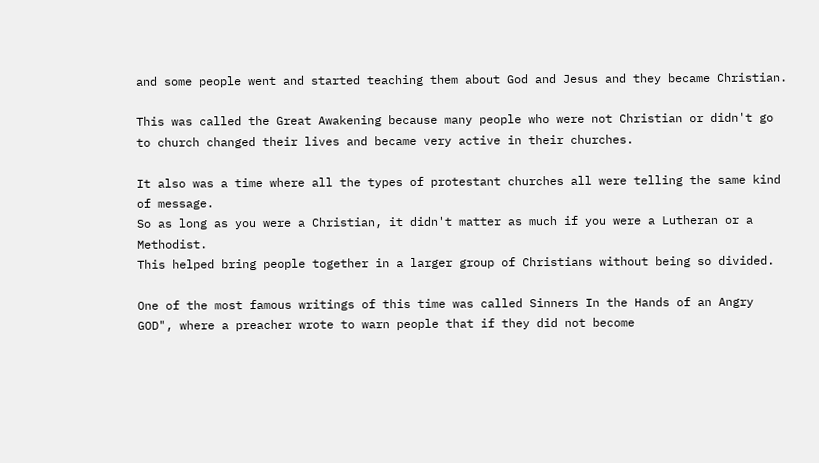and some people went and started teaching them about God and Jesus and they became Christian.

This was called the Great Awakening because many people who were not Christian or didn't go to church changed their lives and became very active in their churches.

It also was a time where all the types of protestant churches all were telling the same kind of message.
So as long as you were a Christian, it didn't matter as much if you were a Lutheran or a Methodist.
This helped bring people together in a larger group of Christians without being so divided.

One of the most famous writings of this time was called Sinners In the Hands of an Angry GOD", where a preacher wrote to warn people that if they did not become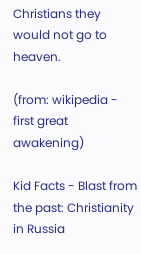Christians they would not go to heaven.

(from: wikipedia - first great awakening)

Kid Facts - Blast from the past: Christianity in Russia